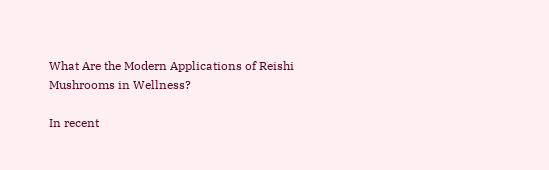What Are the Modern Applications of Reishi Mushrooms in Wellness?

In recent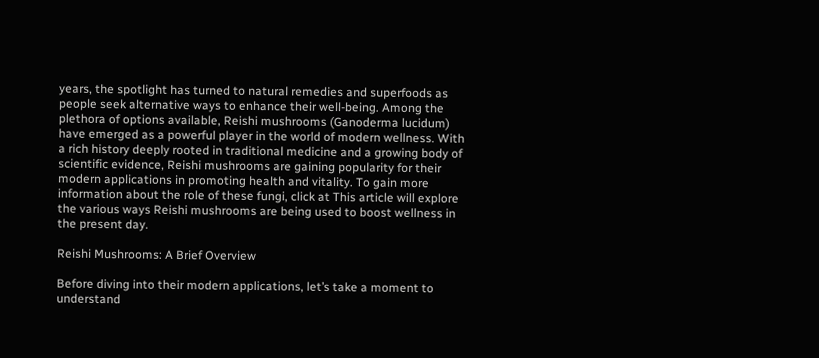years, the spotlight has turned to natural remedies and superfoods as people seek alternative ways to enhance their well-being. Among the plethora of options available, Reishi mushrooms (Ganoderma lucidum) have emerged as a powerful player in the world of modern wellness. With a rich history deeply rooted in traditional medicine and a growing body of scientific evidence, Reishi mushrooms are gaining popularity for their modern applications in promoting health and vitality. To gain more information about the role of these fungi, click at This article will explore the various ways Reishi mushrooms are being used to boost wellness in the present day.

Reishi Mushrooms: A Brief Overview

Before diving into their modern applications, let’s take a moment to understand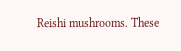Reishi mushrooms. These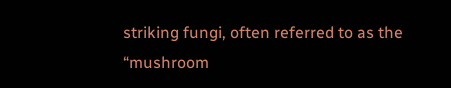striking fungi, often referred to as the “mushroom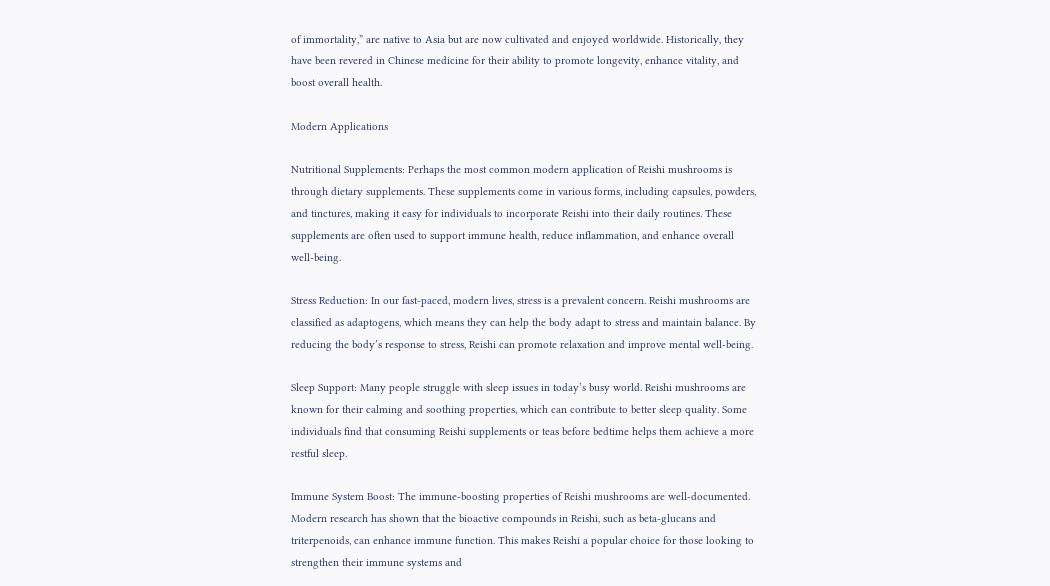of immortality,” are native to Asia but are now cultivated and enjoyed worldwide. Historically, they have been revered in Chinese medicine for their ability to promote longevity, enhance vitality, and boost overall health.

Modern Applications

Nutritional Supplements: Perhaps the most common modern application of Reishi mushrooms is through dietary supplements. These supplements come in various forms, including capsules, powders, and tinctures, making it easy for individuals to incorporate Reishi into their daily routines. These supplements are often used to support immune health, reduce inflammation, and enhance overall well-being.

Stress Reduction: In our fast-paced, modern lives, stress is a prevalent concern. Reishi mushrooms are classified as adaptogens, which means they can help the body adapt to stress and maintain balance. By reducing the body’s response to stress, Reishi can promote relaxation and improve mental well-being.

Sleep Support: Many people struggle with sleep issues in today’s busy world. Reishi mushrooms are known for their calming and soothing properties, which can contribute to better sleep quality. Some individuals find that consuming Reishi supplements or teas before bedtime helps them achieve a more restful sleep.

Immune System Boost: The immune-boosting properties of Reishi mushrooms are well-documented. Modern research has shown that the bioactive compounds in Reishi, such as beta-glucans and triterpenoids, can enhance immune function. This makes Reishi a popular choice for those looking to strengthen their immune systems and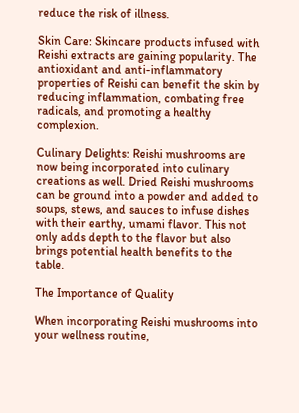reduce the risk of illness.

Skin Care: Skincare products infused with Reishi extracts are gaining popularity. The antioxidant and anti-inflammatory properties of Reishi can benefit the skin by reducing inflammation, combating free radicals, and promoting a healthy complexion.

Culinary Delights: Reishi mushrooms are now being incorporated into culinary creations as well. Dried Reishi mushrooms can be ground into a powder and added to soups, stews, and sauces to infuse dishes with their earthy, umami flavor. This not only adds depth to the flavor but also brings potential health benefits to the table.

The Importance of Quality

When incorporating Reishi mushrooms into your wellness routine,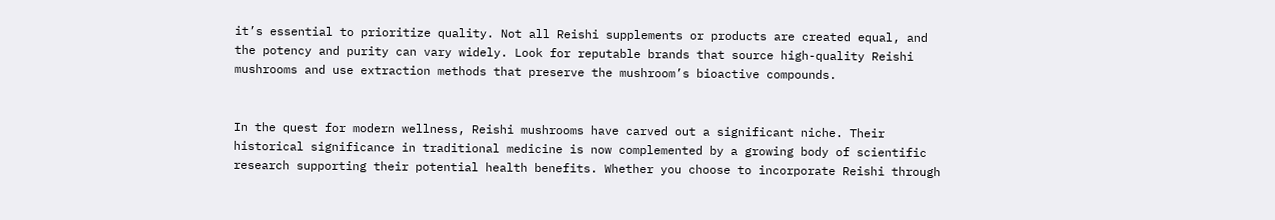it’s essential to prioritize quality. Not all Reishi supplements or products are created equal, and the potency and purity can vary widely. Look for reputable brands that source high-quality Reishi mushrooms and use extraction methods that preserve the mushroom’s bioactive compounds.


In the quest for modern wellness, Reishi mushrooms have carved out a significant niche. Their historical significance in traditional medicine is now complemented by a growing body of scientific research supporting their potential health benefits. Whether you choose to incorporate Reishi through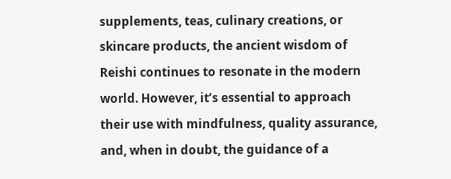supplements, teas, culinary creations, or skincare products, the ancient wisdom of Reishi continues to resonate in the modern world. However, it’s essential to approach their use with mindfulness, quality assurance, and, when in doubt, the guidance of a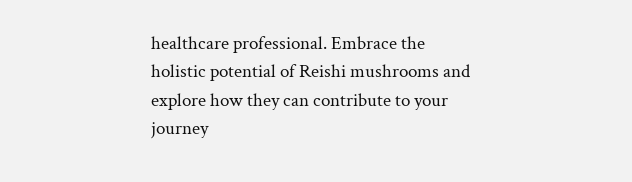healthcare professional. Embrace the holistic potential of Reishi mushrooms and explore how they can contribute to your journey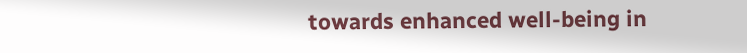towards enhanced well-being in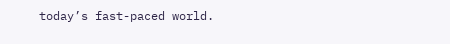today’s fast-paced world.